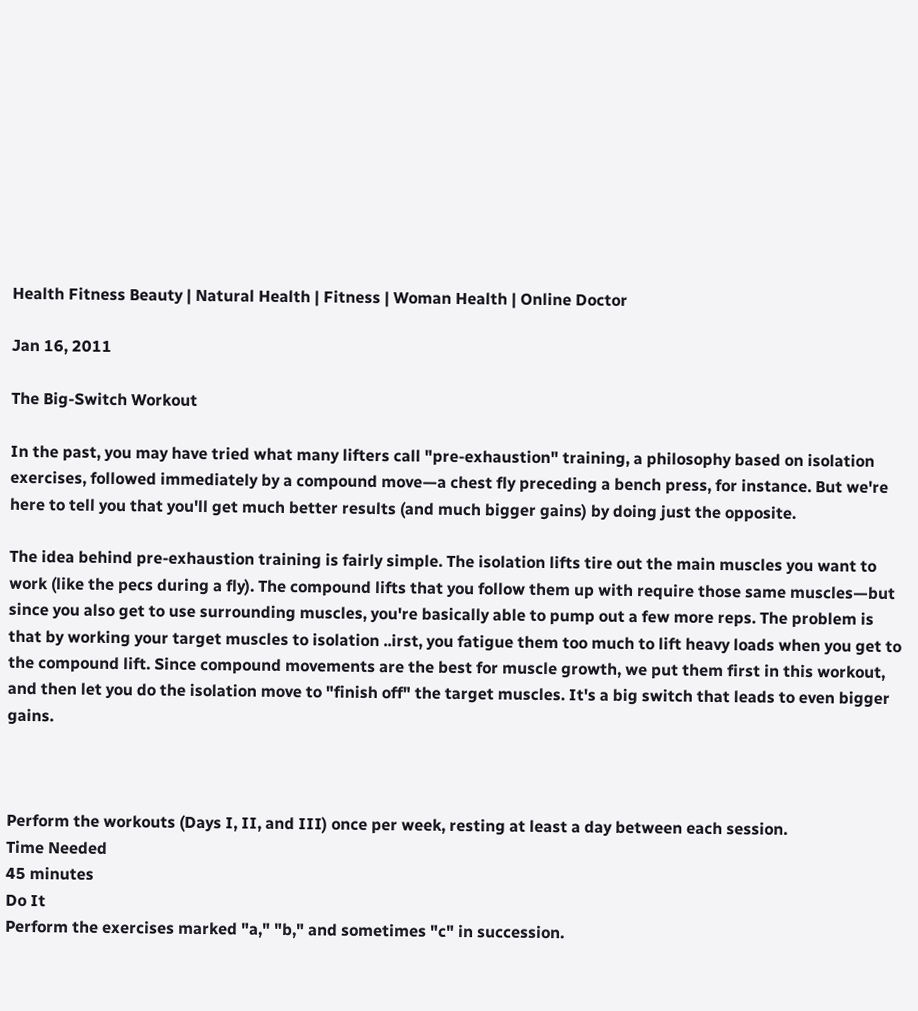Health Fitness Beauty | Natural Health | Fitness | Woman Health | Online Doctor

Jan 16, 2011

The Big-Switch Workout

In the past, you may have tried what many lifters call "pre-exhaustion" training, a philosophy based on isolation exercises, followed immediately by a compound move—a chest fly preceding a bench press, for instance. But we're here to tell you that you'll get much better results (and much bigger gains) by doing just the opposite.

The idea behind pre-exhaustion training is fairly simple. The isolation lifts tire out the main muscles you want to work (like the pecs during a fly). The compound lifts that you follow them up with require those same muscles—but since you also get to use surrounding muscles, you're basically able to pump out a few more reps. The problem is that by working your target muscles to isolation ..irst, you fatigue them too much to lift heavy loads when you get to the compound lift. Since compound movements are the best for muscle growth, we put them first in this workout, and then let you do the isolation move to "finish off" the target muscles. It's a big switch that leads to even bigger gains.



Perform the workouts (Days I, II, and III) once per week, resting at least a day between each session.
Time Needed
45 minutes
Do It
Perform the exercises marked "a," "b," and sometimes "c" in succession.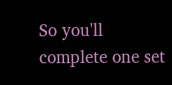So you'll complete one set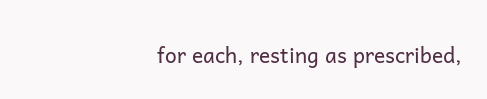for each, resting as prescribed,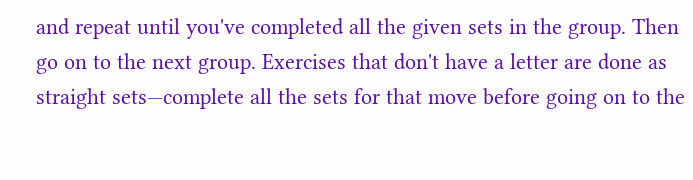and repeat until you've completed all the given sets in the group. Then go on to the next group. Exercises that don't have a letter are done as straight sets—complete all the sets for that move before going on to the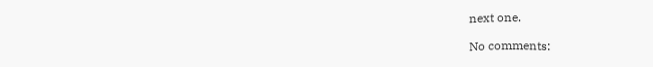next one.

No comments: